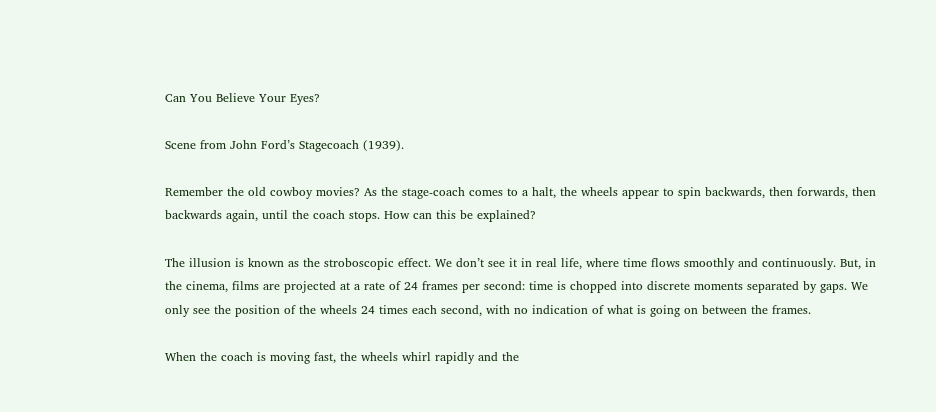Can You Believe Your Eyes?

Scene from John Ford’s Stagecoach (1939).

Remember the old cowboy movies? As the stage-coach comes to a halt, the wheels appear to spin backwards, then forwards, then backwards again, until the coach stops. How can this be explained?

The illusion is known as the stroboscopic effect. We don’t see it in real life, where time flows smoothly and continuously. But, in the cinema, films are projected at a rate of 24 frames per second: time is chopped into discrete moments separated by gaps. We only see the position of the wheels 24 times each second, with no indication of what is going on between the frames.

When the coach is moving fast, the wheels whirl rapidly and the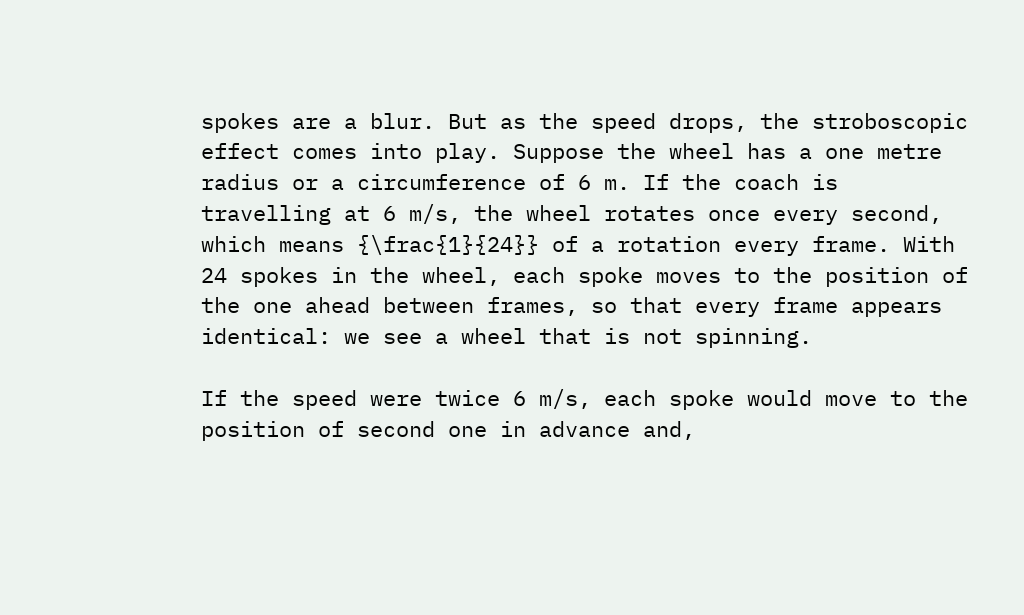spokes are a blur. But as the speed drops, the stroboscopic effect comes into play. Suppose the wheel has a one metre radius or a circumference of 6 m. If the coach is travelling at 6 m/s, the wheel rotates once every second, which means {\frac{1}{24}} of a rotation every frame. With 24 spokes in the wheel, each spoke moves to the position of the one ahead between frames, so that every frame appears identical: we see a wheel that is not spinning.

If the speed were twice 6 m/s, each spoke would move to the position of second one in advance and,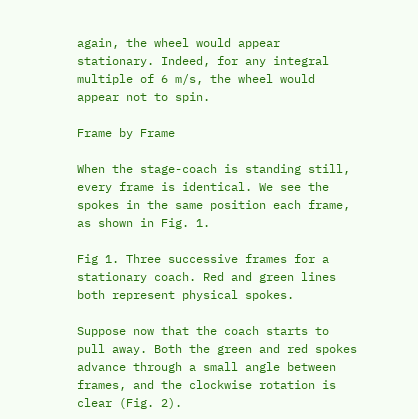again, the wheel would appear stationary. Indeed, for any integral multiple of 6 m/s, the wheel would appear not to spin.

Frame by Frame

When the stage-coach is standing still, every frame is identical. We see the spokes in the same position each frame, as shown in Fig. 1.

Fig 1. Three successive frames for a stationary coach. Red and green lines both represent physical spokes.

Suppose now that the coach starts to pull away. Both the green and red spokes advance through a small angle between frames, and the clockwise rotation is clear (Fig. 2).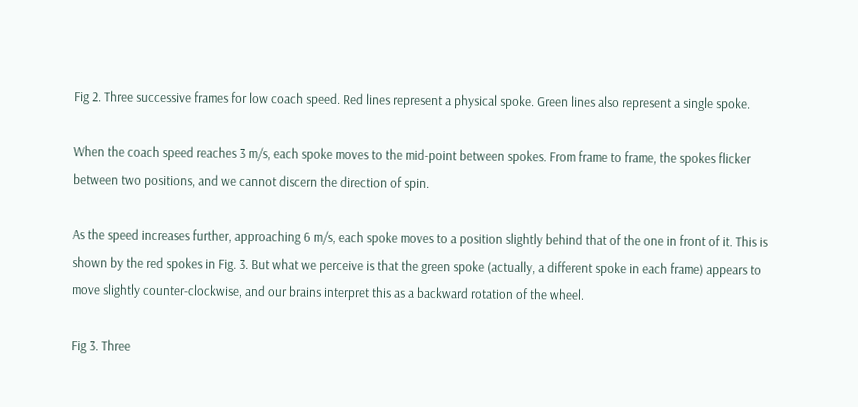Fig 2. Three successive frames for low coach speed. Red lines represent a physical spoke. Green lines also represent a single spoke.

When the coach speed reaches 3 m/s, each spoke moves to the mid-point between spokes. From frame to frame, the spokes flicker between two positions, and we cannot discern the direction of spin.

As the speed increases further, approaching 6 m/s, each spoke moves to a position slightly behind that of the one in front of it. This is shown by the red spokes in Fig. 3. But what we perceive is that the green spoke (actually, a different spoke in each frame) appears to move slightly counter-clockwise, and our brains interpret this as a backward rotation of the wheel.

Fig 3. Three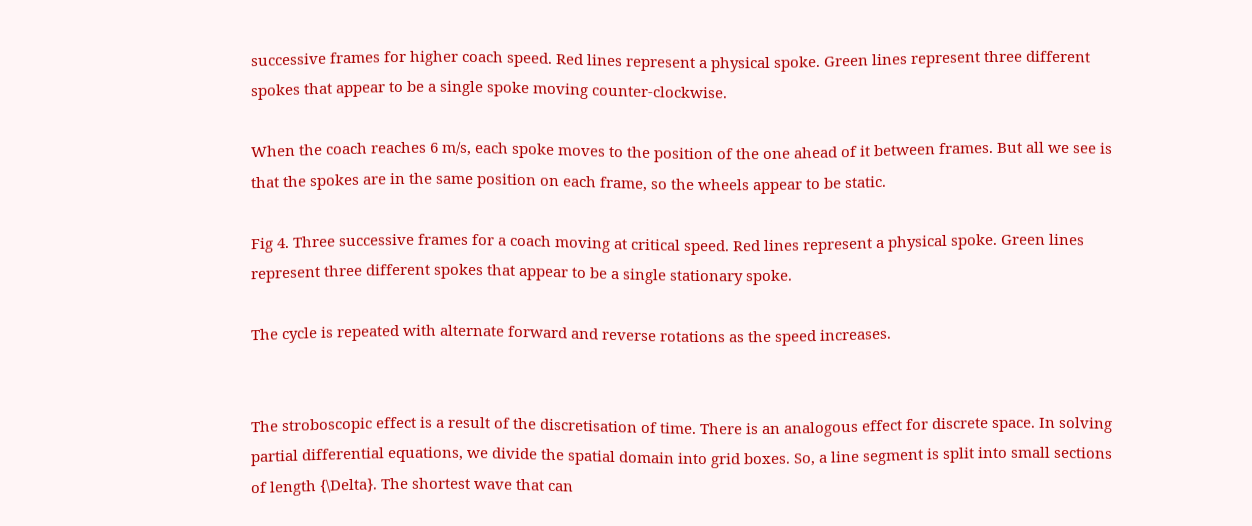successive frames for higher coach speed. Red lines represent a physical spoke. Green lines represent three different spokes that appear to be a single spoke moving counter-clockwise.

When the coach reaches 6 m/s, each spoke moves to the position of the one ahead of it between frames. But all we see is that the spokes are in the same position on each frame, so the wheels appear to be static.

Fig 4. Three successive frames for a coach moving at critical speed. Red lines represent a physical spoke. Green lines represent three different spokes that appear to be a single stationary spoke.

The cycle is repeated with alternate forward and reverse rotations as the speed increases.


The stroboscopic effect is a result of the discretisation of time. There is an analogous effect for discrete space. In solving partial differential equations, we divide the spatial domain into grid boxes. So, a line segment is split into small sections of length {\Delta}. The shortest wave that can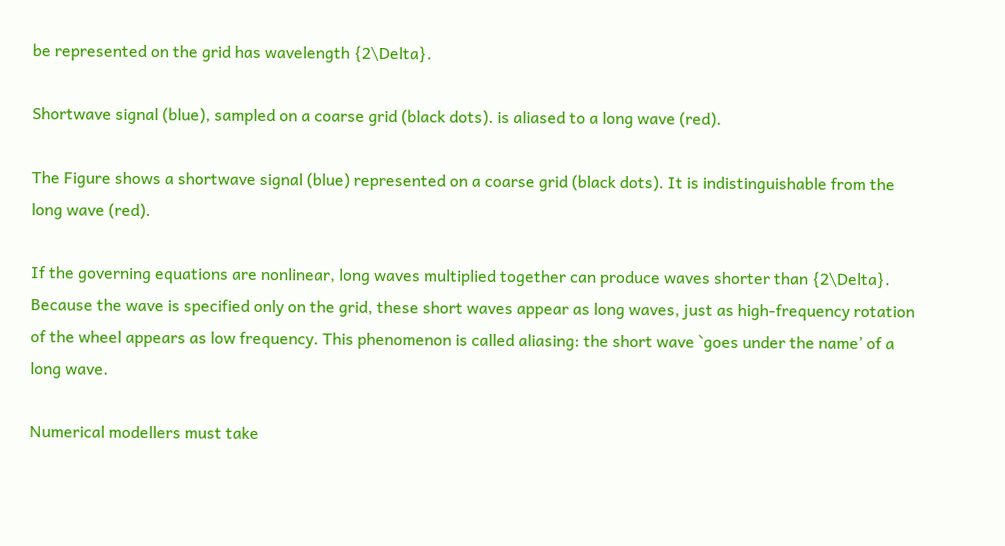be represented on the grid has wavelength {2\Delta}.

Shortwave signal (blue), sampled on a coarse grid (black dots). is aliased to a long wave (red).

The Figure shows a shortwave signal (blue) represented on a coarse grid (black dots). It is indistinguishable from the long wave (red).

If the governing equations are nonlinear, long waves multiplied together can produce waves shorter than {2\Delta}. Because the wave is specified only on the grid, these short waves appear as long waves, just as high-frequency rotation of the wheel appears as low frequency. This phenomenon is called aliasing: the short wave `goes under the name’ of a long wave.

Numerical modellers must take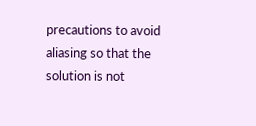precautions to avoid aliasing so that the solution is not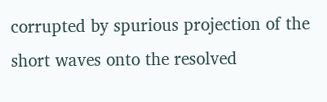corrupted by spurious projection of the short waves onto the resolved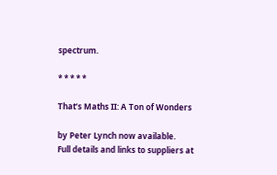spectrum.

* * * * *

That’s Maths II: A Ton of Wonders

by Peter Lynch now available.
Full details and links to suppliers at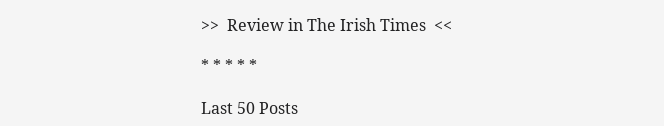>>  Review in The Irish Times  <<

* * * * *

Last 50 Posts